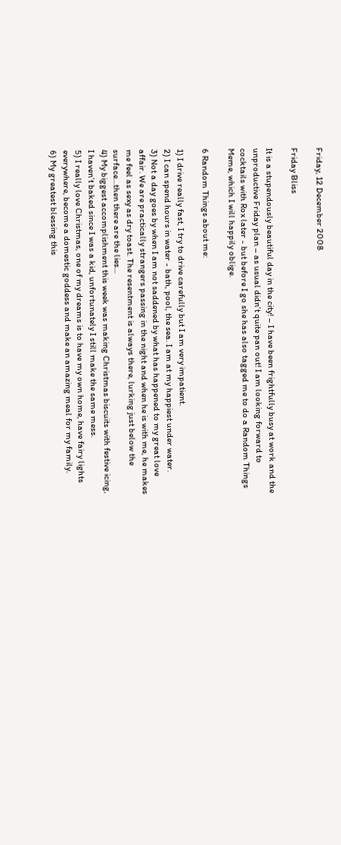Friday, 12 December 2008

Friday Bliss

It is a stupendously beautiful day in the city! – I have been frightfully busy at work and the unproductive Friday plan – as usual didn’t quite pan out! I am looking forward to cocktails with Rox later - but before I go she has also tagged me to do a Random Things Meme, which I will happily oblige.

6 Random Things about me:

1) I drive really fast, I try to drive carefully but I am very impatient.
2) I can spend hours in water - bath, pool, the sea. I am at my happiest under water.
3) Not a day goes by when I am not saddened by what has happened to my great love affair. We are practically strangers passing in the night and when he is with me, he makes me feel as sexy as dry toast. The resentment is always there, lurking just below the surface…then there are the lies...
4) My biggest accomplishment this week was making Christmas biscuits with festive icing, I haven’t baked since I was a kid, unfortunately I still make the same mess.
5) I really love Christmas, one of my dreams is to have my own home, have fairy lights everywhere, become a domestic goddess and make an amazing meal for my family.
6) My greatest blessing this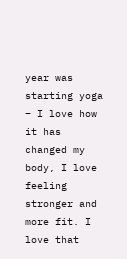year was starting yoga – I love how it has changed my body, I love feeling stronger and more fit. I love that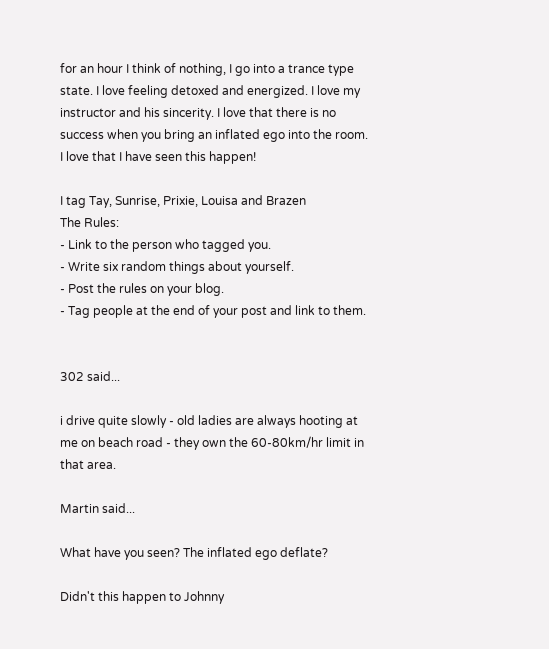for an hour I think of nothing, I go into a trance type state. I love feeling detoxed and energized. I love my instructor and his sincerity. I love that there is no success when you bring an inflated ego into the room. I love that I have seen this happen!

I tag Tay, Sunrise, Prixie, Louisa and Brazen
The Rules:
- Link to the person who tagged you.
- Write six random things about yourself.
- Post the rules on your blog.
- Tag people at the end of your post and link to them.


302 said...

i drive quite slowly - old ladies are always hooting at me on beach road - they own the 60-80km/hr limit in that area.

Martin said...

What have you seen? The inflated ego deflate?

Didn't this happen to Johnny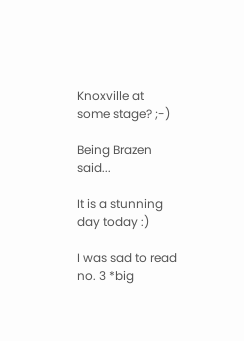Knoxville at some stage? ;-)

Being Brazen said...

It is a stunning day today :)

I was sad to read no. 3 *big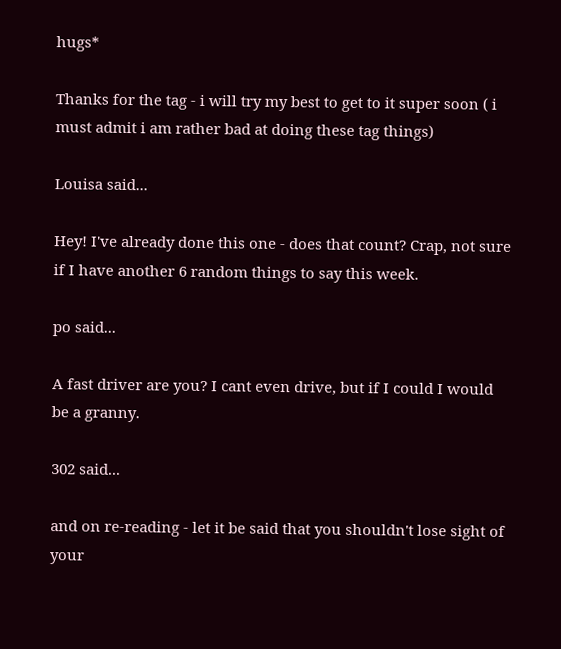hugs*

Thanks for the tag - i will try my best to get to it super soon ( i must admit i am rather bad at doing these tag things)

Louisa said...

Hey! I've already done this one - does that count? Crap, not sure if I have another 6 random things to say this week.

po said...

A fast driver are you? I cant even drive, but if I could I would be a granny.

302 said...

and on re-reading - let it be said that you shouldn't lose sight of your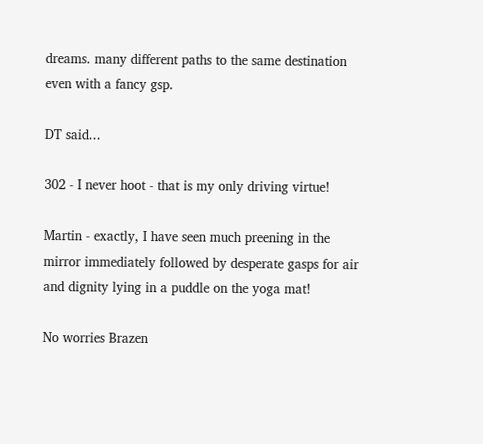dreams. many different paths to the same destination even with a fancy gsp.

DT said...

302 - I never hoot - that is my only driving virtue!

Martin - exactly, I have seen much preening in the mirror immediately followed by desperate gasps for air and dignity lying in a puddle on the yoga mat!

No worries Brazen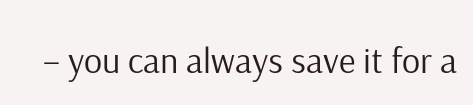– you can always save it for a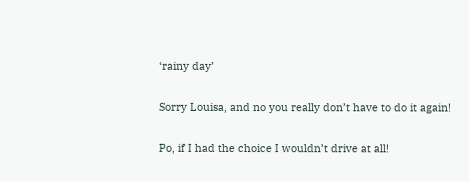‘rainy day’

Sorry Louisa, and no you really don’t have to do it again!

Po, if I had the choice I wouldn’t drive at all!